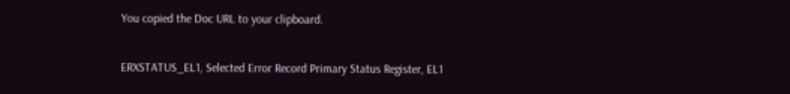You copied the Doc URL to your clipboard.

ERXSTATUS_EL1, Selected Error Record Primary Status Register, EL1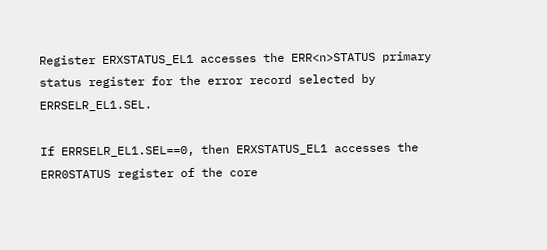Register ERXSTATUS_EL1 accesses the ERR<n>STATUS primary status register for the error record selected by ERRSELR_EL1.SEL.

If ERRSELR_EL1.SEL==0, then ERXSTATUS_EL1 accesses the ERR0STATUS register of the core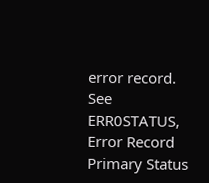error record. See ERR0STATUS, Error Record Primary Status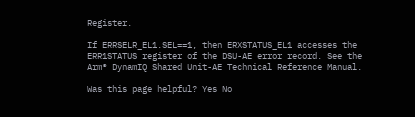Register.

If ERRSELR_EL1.SEL==1, then ERXSTATUS_EL1 accesses the ERR1STATUS register of the DSU-AE error record. See the Arm® DynamIQ Shared Unit-AE Technical Reference Manual.

Was this page helpful? Yes No